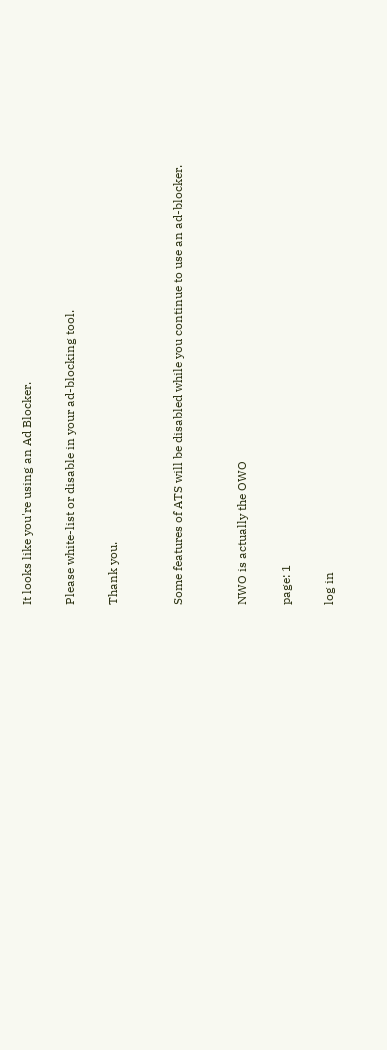It looks like you're using an Ad Blocker.

Please white-list or disable in your ad-blocking tool.

Thank you.


Some features of ATS will be disabled while you continue to use an ad-blocker.


NWO is actually the OWO

page: 1

log in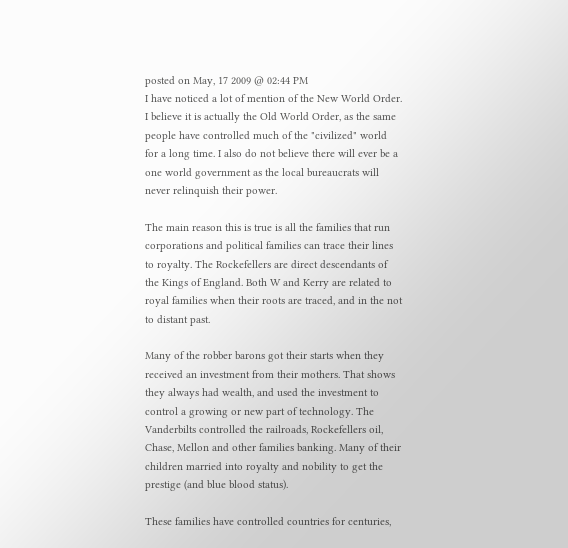posted on May, 17 2009 @ 02:44 PM
I have noticed a lot of mention of the New World Order. I believe it is actually the Old World Order, as the same people have controlled much of the "civilized" world for a long time. I also do not believe there will ever be a one world government as the local bureaucrats will never relinquish their power.

The main reason this is true is all the families that run corporations and political families can trace their lines to royalty. The Rockefellers are direct descendants of the Kings of England. Both W and Kerry are related to royal families when their roots are traced, and in the not to distant past.

Many of the robber barons got their starts when they received an investment from their mothers. That shows they always had wealth, and used the investment to control a growing or new part of technology. The Vanderbilts controlled the railroads, Rockefellers oil, Chase, Mellon and other families banking. Many of their children married into royalty and nobility to get the prestige (and blue blood status).

These families have controlled countries for centuries,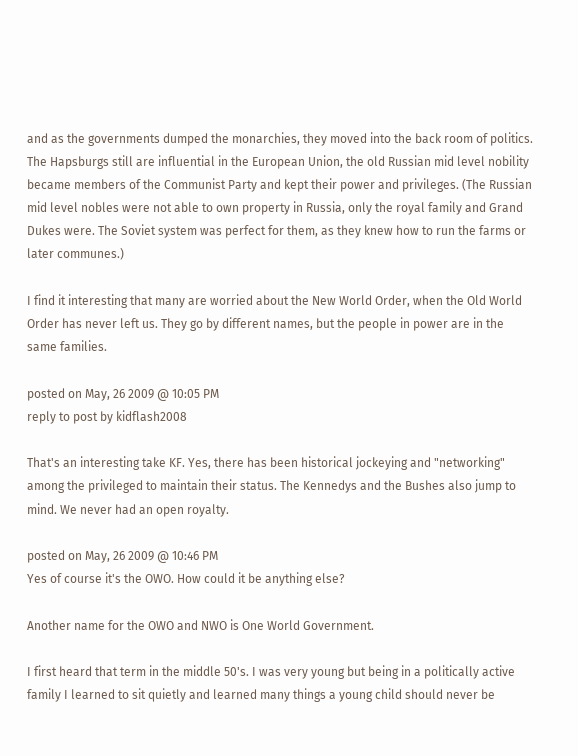and as the governments dumped the monarchies, they moved into the back room of politics. The Hapsburgs still are influential in the European Union, the old Russian mid level nobility became members of the Communist Party and kept their power and privileges. (The Russian mid level nobles were not able to own property in Russia, only the royal family and Grand Dukes were. The Soviet system was perfect for them, as they knew how to run the farms or later communes.)

I find it interesting that many are worried about the New World Order, when the Old World Order has never left us. They go by different names, but the people in power are in the same families.

posted on May, 26 2009 @ 10:05 PM
reply to post by kidflash2008

That's an interesting take KF. Yes, there has been historical jockeying and "networking" among the privileged to maintain their status. The Kennedys and the Bushes also jump to mind. We never had an open royalty.

posted on May, 26 2009 @ 10:46 PM
Yes of course it's the OWO. How could it be anything else?

Another name for the OWO and NWO is One World Government.

I first heard that term in the middle 50's. I was very young but being in a politically active family I learned to sit quietly and learned many things a young child should never be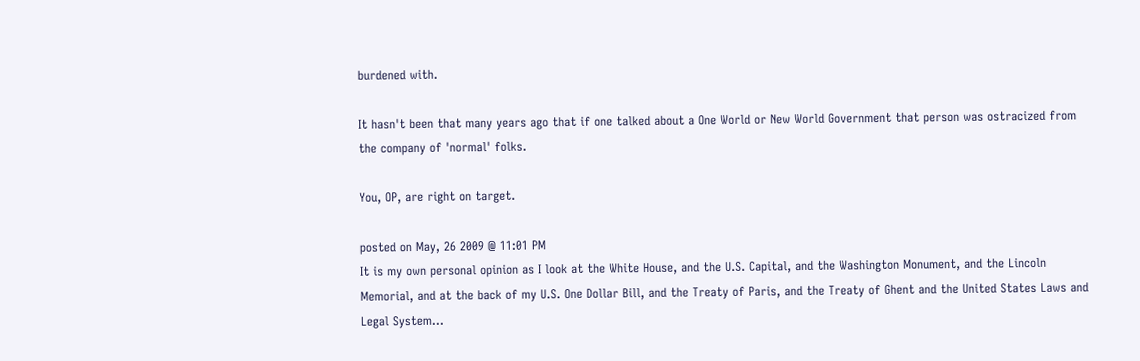burdened with.

It hasn't been that many years ago that if one talked about a One World or New World Government that person was ostracized from the company of 'normal' folks.

You, OP, are right on target.

posted on May, 26 2009 @ 11:01 PM
It is my own personal opinion as I look at the White House, and the U.S. Capital, and the Washington Monument, and the Lincoln Memorial, and at the back of my U.S. One Dollar Bill, and the Treaty of Paris, and the Treaty of Ghent and the United States Laws and Legal System…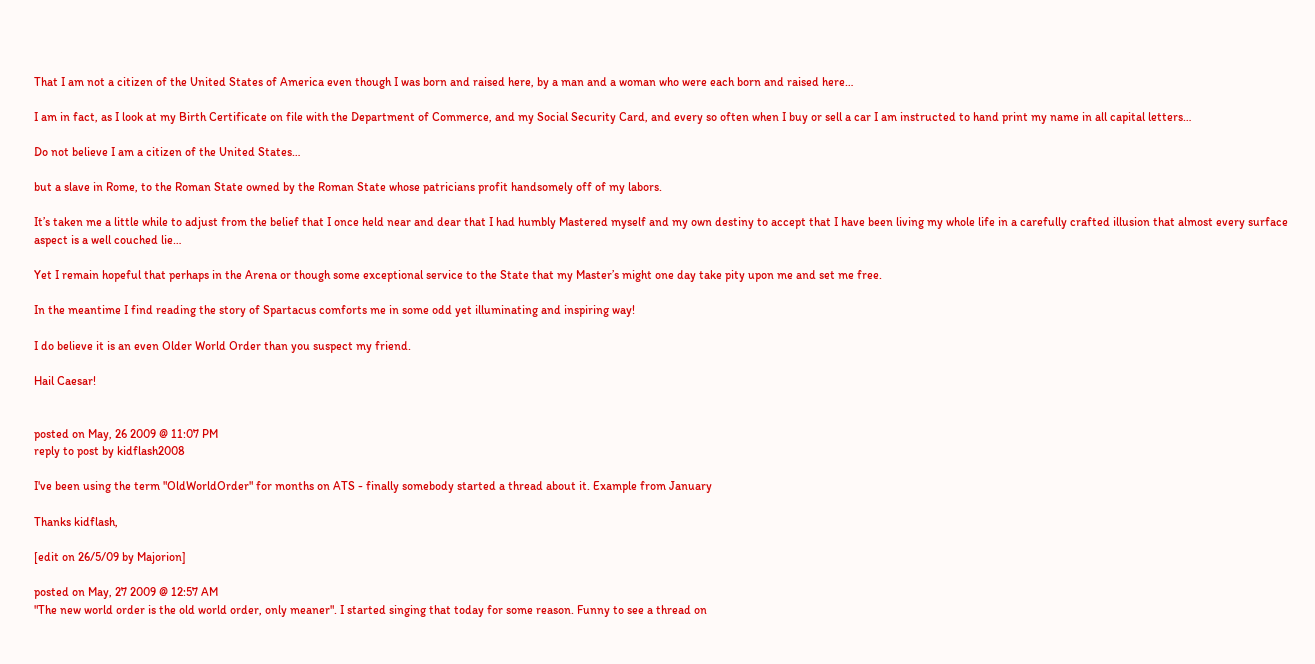That I am not a citizen of the United States of America even though I was born and raised here, by a man and a woman who were each born and raised here…

I am in fact, as I look at my Birth Certificate on file with the Department of Commerce, and my Social Security Card, and every so often when I buy or sell a car I am instructed to hand print my name in all capital letters…

Do not believe I am a citizen of the United States…

but a slave in Rome, to the Roman State owned by the Roman State whose patricians profit handsomely off of my labors.

It’s taken me a little while to adjust from the belief that I once held near and dear that I had humbly Mastered myself and my own destiny to accept that I have been living my whole life in a carefully crafted illusion that almost every surface aspect is a well couched lie…

Yet I remain hopeful that perhaps in the Arena or though some exceptional service to the State that my Master’s might one day take pity upon me and set me free.

In the meantime I find reading the story of Spartacus comforts me in some odd yet illuminating and inspiring way!

I do believe it is an even Older World Order than you suspect my friend.

Hail Caesar!


posted on May, 26 2009 @ 11:07 PM
reply to post by kidflash2008

I've been using the term "OldWorldOrder" for months on ATS - finally somebody started a thread about it. Example from January

Thanks kidflash,

[edit on 26/5/09 by Majorion]

posted on May, 27 2009 @ 12:57 AM
"The new world order is the old world order, only meaner". I started singing that today for some reason. Funny to see a thread on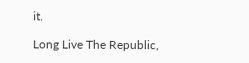it.

Long Live The Republic,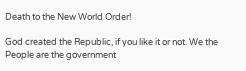Death to the New World Order!

God created the Republic, if you like it or not. We the People are the government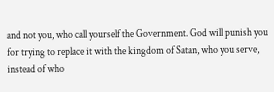and not you, who call yourself the Government. God will punish you for trying to replace it with the kingdom of Satan, who you serve, instead of who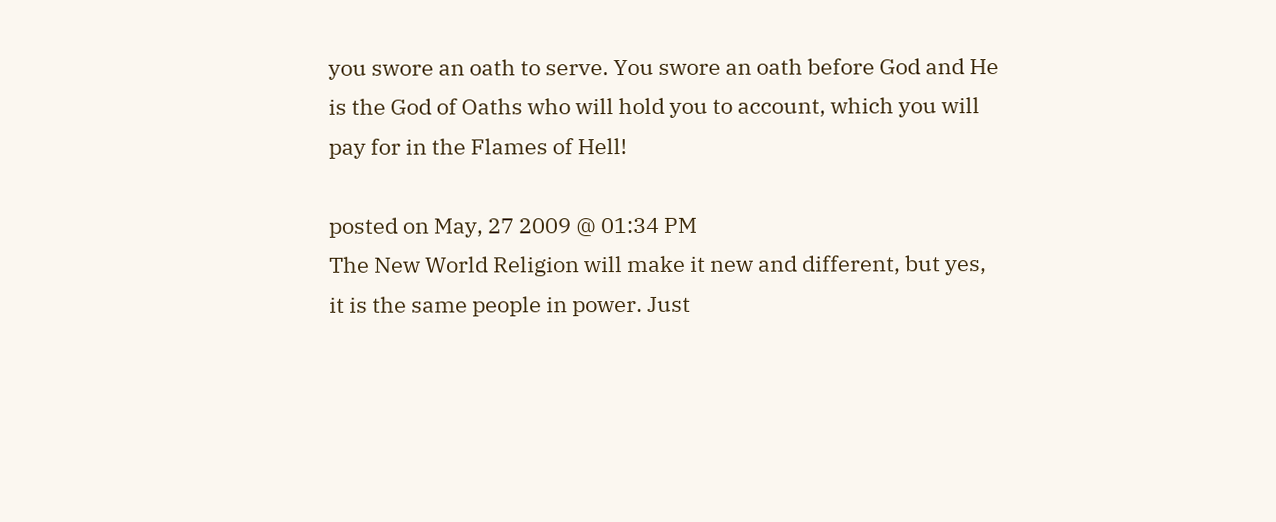you swore an oath to serve. You swore an oath before God and He is the God of Oaths who will hold you to account, which you will pay for in the Flames of Hell!

posted on May, 27 2009 @ 01:34 PM
The New World Religion will make it new and different, but yes, it is the same people in power. Just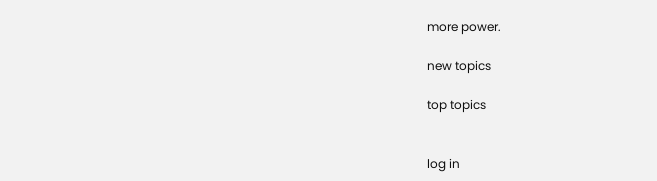more power.

new topics

top topics


log in